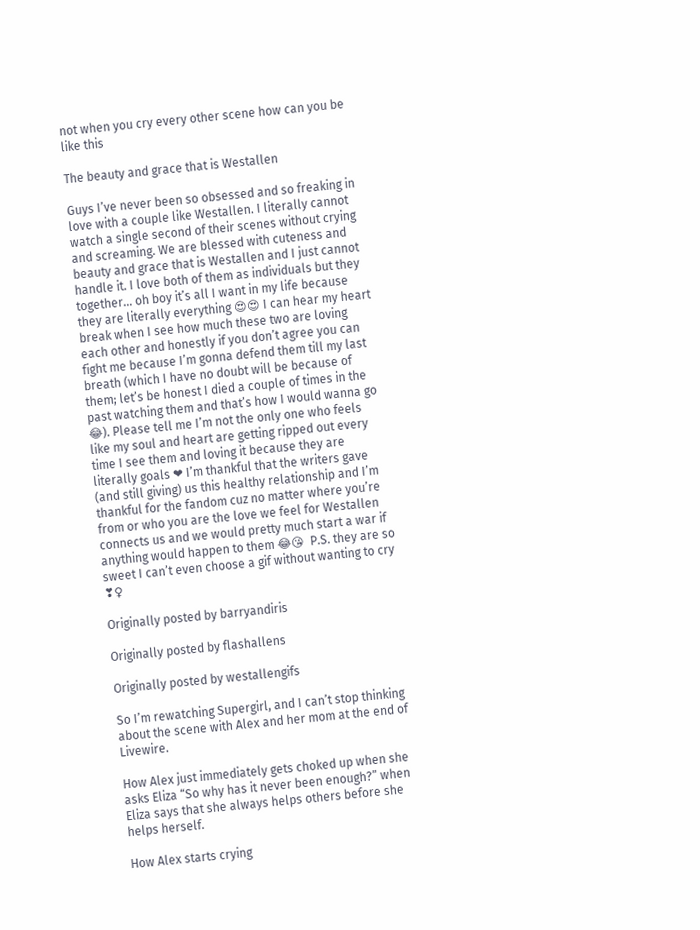not when you cry every other scene how can you be like this

The beauty and grace that is Westallen

Guys I’ve never been so obsessed and so freaking in love with a couple like Westallen. I literally cannot watch a single second of their scenes without crying and screaming. We are blessed with cuteness and beauty and grace that is Westallen and I just cannot handle it. I love both of them as individuals but they together… oh boy it’s all I want in my life because they are literally everything 😍😍 I can hear my heart break when I see how much these two are loving each other and honestly if you don’t agree you can fight me because I’m gonna defend them till my last breath (which I have no doubt will be because of them; let’s be honest I died a couple of times in the past watching them and that’s how I would wanna go 😂). Please tell me I’m not the only one who feels like my soul and heart are getting ripped out every time I see them and loving it because they are literally goals ❤ I’m thankful that the writers gave (and still giving) us this healthy relationship and I’m thankful for the fandom cuz no matter where you’re from or who you are the love we feel for Westallen connects us and we would pretty much start a war if anything would happen to them 😂😘  P.S. they are so sweet I can’t even choose a gif without wanting to cry ❣♀

Originally posted by barryandiris

Originally posted by flashallens

Originally posted by westallengifs

So I’m rewatching Supergirl, and I can’t stop thinking about the scene with Alex and her mom at the end of Livewire.

How Alex just immediately gets choked up when she asks Eliza “So why has it never been enough?” when Eliza says that she always helps others before she helps herself.

How Alex starts crying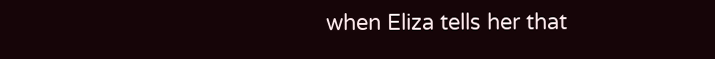when Eliza tells her that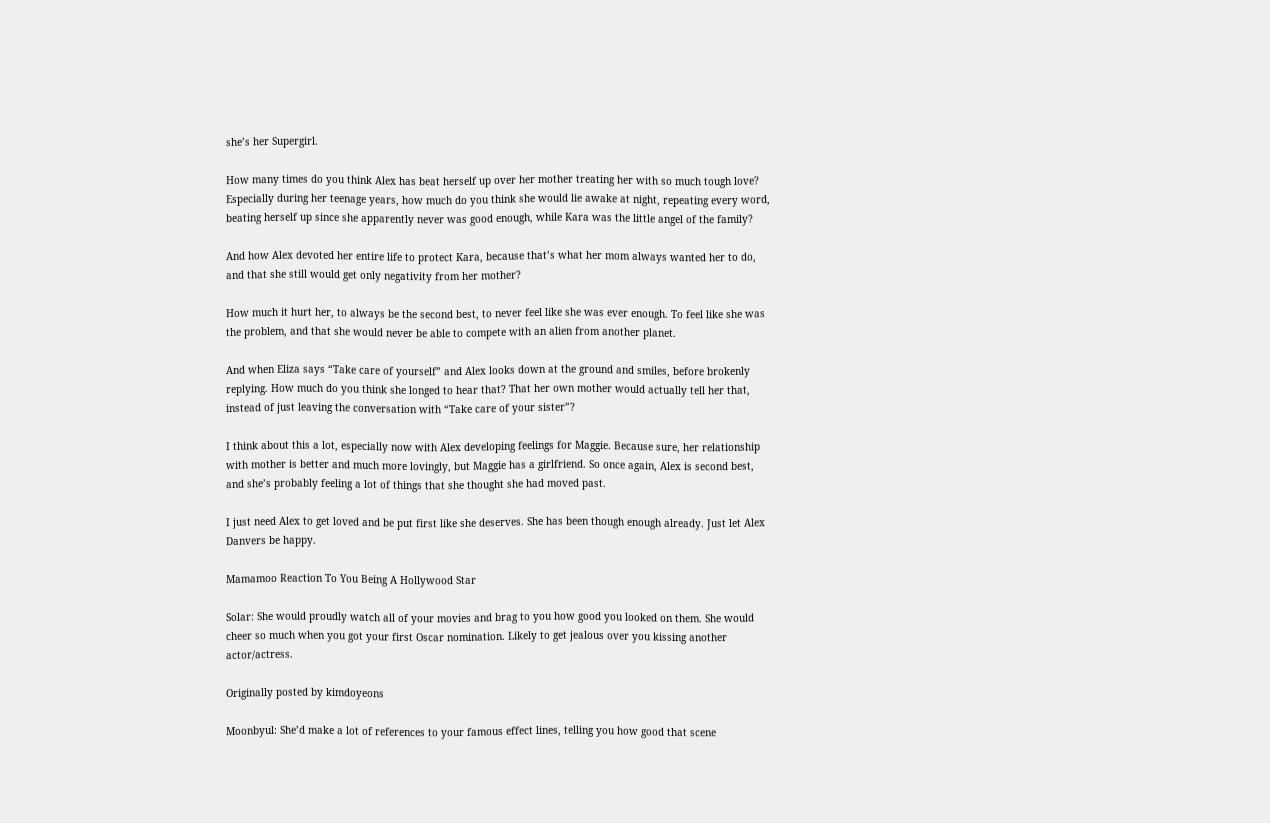she’s her Supergirl.

How many times do you think Alex has beat herself up over her mother treating her with so much tough love? Especially during her teenage years, how much do you think she would lie awake at night, repeating every word, beating herself up since she apparently never was good enough, while Kara was the little angel of the family?

And how Alex devoted her entire life to protect Kara, because that’s what her mom always wanted her to do, and that she still would get only negativity from her mother?

How much it hurt her, to always be the second best, to never feel like she was ever enough. To feel like she was the problem, and that she would never be able to compete with an alien from another planet.

And when Eliza says “Take care of yourself” and Alex looks down at the ground and smiles, before brokenly replying. How much do you think she longed to hear that? That her own mother would actually tell her that, instead of just leaving the conversation with “Take care of your sister”?

I think about this a lot, especially now with Alex developing feelings for Maggie. Because sure, her relationship with mother is better and much more lovingly, but Maggie has a girlfriend. So once again, Alex is second best, and she’s probably feeling a lot of things that she thought she had moved past.

I just need Alex to get loved and be put first like she deserves. She has been though enough already. Just let Alex Danvers be happy.

Mamamoo Reaction To You Being A Hollywood Star

Solar: She would proudly watch all of your movies and brag to you how good you looked on them. She would cheer so much when you got your first Oscar nomination. Likely to get jealous over you kissing another actor/actress.

Originally posted by kimdoyeons

Moonbyul: She’d make a lot of references to your famous effect lines, telling you how good that scene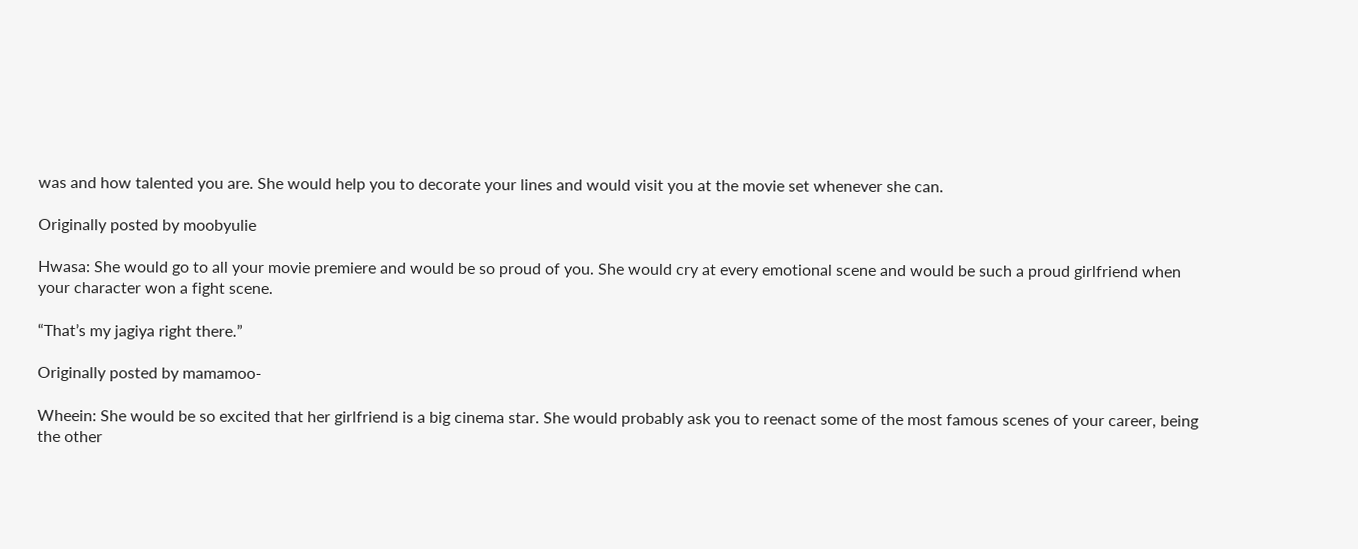was and how talented you are. She would help you to decorate your lines and would visit you at the movie set whenever she can.

Originally posted by moobyulie

Hwasa: She would go to all your movie premiere and would be so proud of you. She would cry at every emotional scene and would be such a proud girlfriend when your character won a fight scene.

“That’s my jagiya right there.”

Originally posted by mamamoo-

Wheein: She would be so excited that her girlfriend is a big cinema star. She would probably ask you to reenact some of the most famous scenes of your career, being the other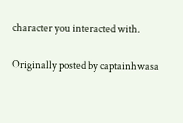character you interacted with.

Originally posted by captainhwasa